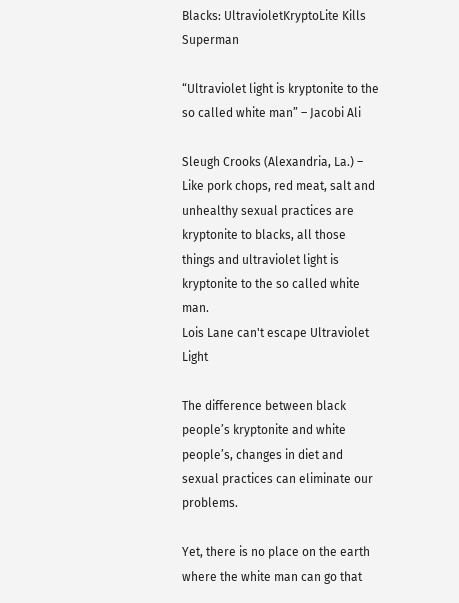Blacks: UltravioletKryptoLite Kills Superman

“Ultraviolet light is kryptonite to the so called white man” – Jacobi Ali

Sleugh Crooks (Alexandria, La.) – Like pork chops, red meat, salt and unhealthy sexual practices are kryptonite to blacks, all those things and ultraviolet light is kryptonite to the so called white man.
Lois Lane can't escape Ultraviolet Light

The difference between black people’s kryptonite and white people’s, changes in diet and sexual practices can eliminate our problems.

Yet, there is no place on the earth where the white man can go that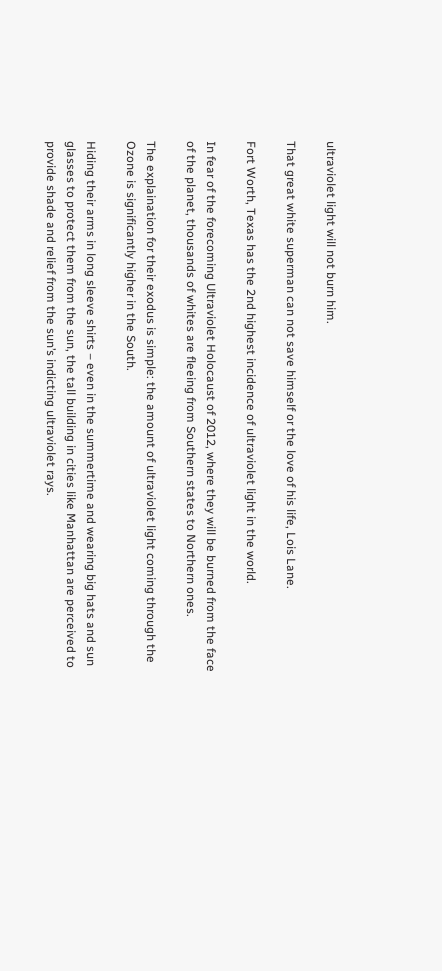ultraviolet light will not burn him.

That great white superman can not save himself or the love of his life, Lois Lane.

Fort Worth, Texas has the 2nd highest incidence of ultraviolet light in the world.

In fear of the forecoming Ultraviolet Holocaust of 2012, where they will be burned from the face of the planet, thousands of whites are fleeing from Southern states to Northern ones.

The explaination for their exodus is simple: the amount of ultraviolet light coming through the Ozone is significantly higher in the South.

Hiding their arms in long sleeve shirts – even in the summertime and wearing big hats and sun glasses to protect them from the sun, the tall building in cities like Manhattan are perceived to provide shade and relief from the sun’s indicting ultraviolet rays.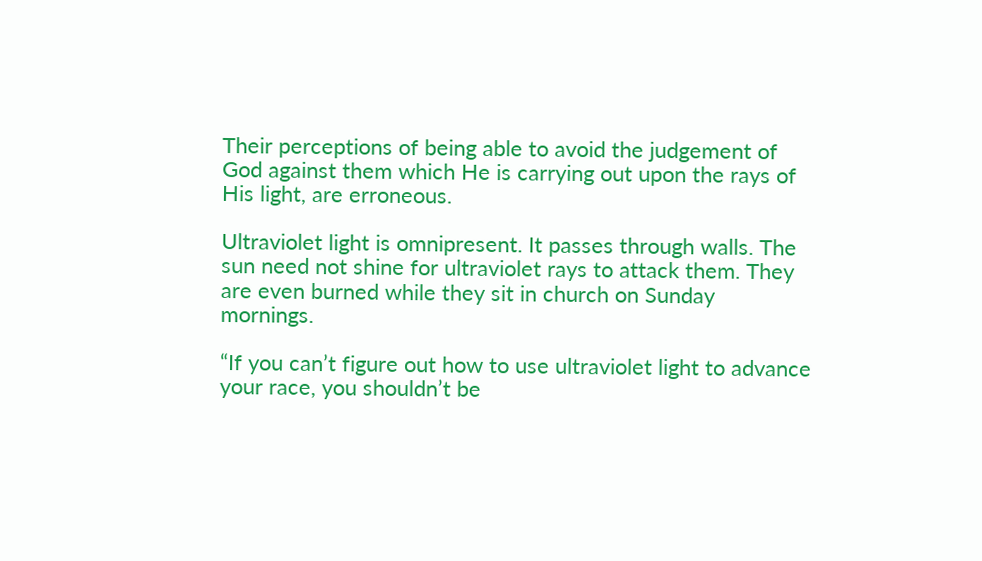Their perceptions of being able to avoid the judgement of God against them which He is carrying out upon the rays of His light, are erroneous.

Ultraviolet light is omnipresent. It passes through walls. The sun need not shine for ultraviolet rays to attack them. They are even burned while they sit in church on Sunday mornings.

“If you can’t figure out how to use ultraviolet light to advance your race, you shouldn’t be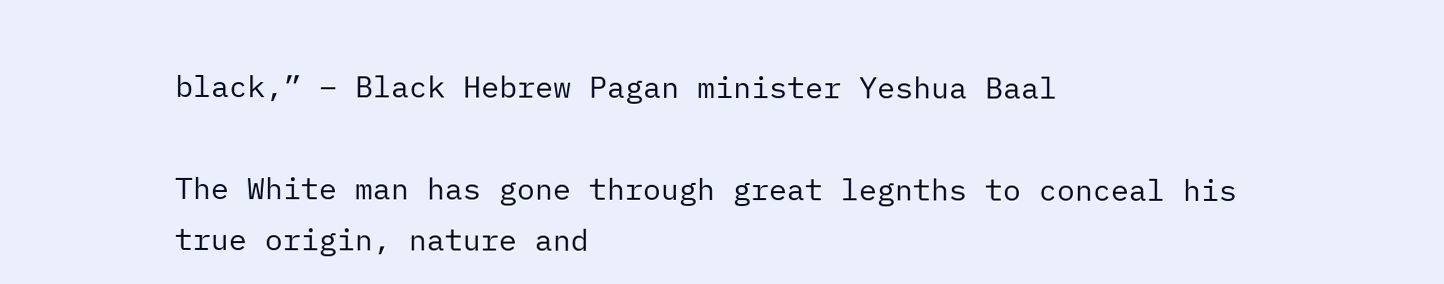black,” – Black Hebrew Pagan minister Yeshua Baal

The White man has gone through great legnths to conceal his true origin, nature and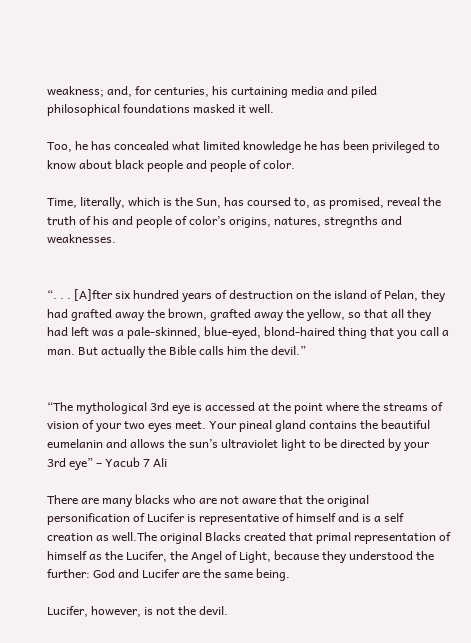weakness; and, for centuries, his curtaining media and piled philosophical foundations masked it well.

Too, he has concealed what limited knowledge he has been privileged to know about black people and people of color.

Time, literally, which is the Sun, has coursed to, as promised, reveal the truth of his and people of color’s origins, natures, stregnths and weaknesses.


“. . . [A]fter six hundred years of destruction on the island of Pelan, they had grafted away the brown, grafted away the yellow, so that all they had left was a pale-skinned, blue-eyed, blond-haired thing that you call a man. But actually the Bible calls him the devil.”


“The mythological 3rd eye is accessed at the point where the streams of vision of your two eyes meet. Your pineal gland contains the beautiful eumelanin and allows the sun’s ultraviolet light to be directed by your 3rd eye” – Yacub 7 Ali

There are many blacks who are not aware that the original personification of Lucifer is representative of himself and is a self creation as well.The original Blacks created that primal representation of himself as the Lucifer, the Angel of Light, because they understood the further: God and Lucifer are the same being.

Lucifer, however, is not the devil.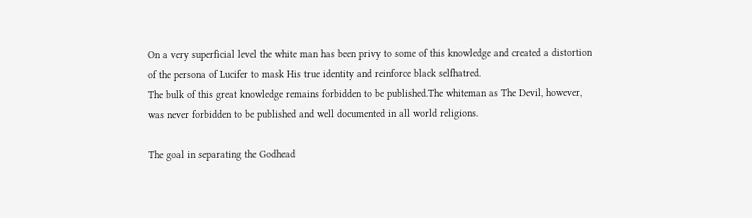On a very superficial level the white man has been privy to some of this knowledge and created a distortion of the persona of Lucifer to mask His true identity and reinforce black selfhatred.
The bulk of this great knowledge remains forbidden to be published.The whiteman as The Devil, however, was never forbidden to be published and well documented in all world religions.

The goal in separating the Godhead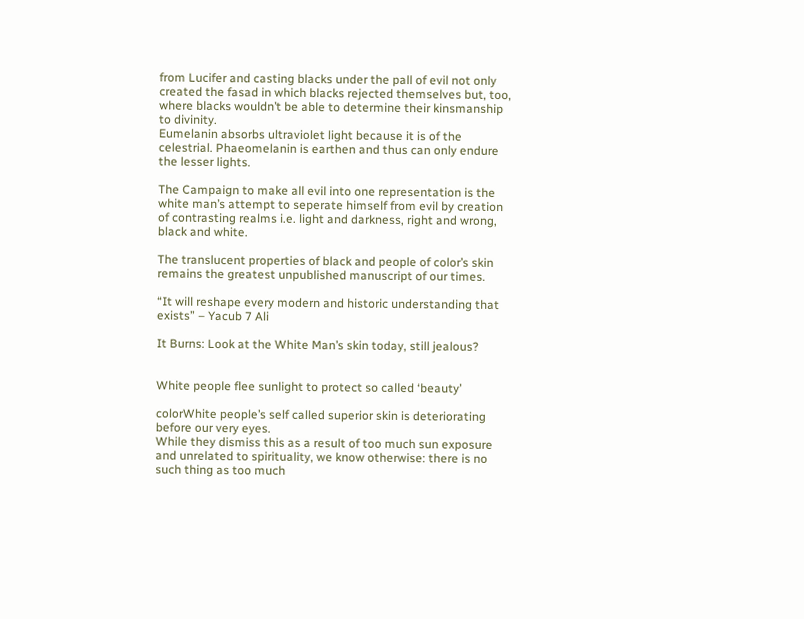from Lucifer and casting blacks under the pall of evil not only created the fasad in which blacks rejected themselves but, too, where blacks wouldn’t be able to determine their kinsmanship to divinity.
Eumelanin absorbs ultraviolet light because it is of the celestrial. Phaeomelanin is earthen and thus can only endure the lesser lights.

The Campaign to make all evil into one representation is the white man’s attempt to seperate himself from evil by creation of contrasting realms i.e. light and darkness, right and wrong, black and white.

The translucent properties of black and people of color’s skin remains the greatest unpublished manuscript of our times.

“It will reshape every modern and historic understanding that exists” – Yacub 7 Ali

It Burns: Look at the White Man’s skin today, still jealous?


White people flee sunlight to protect so called ‘beauty’

colorWhite people’s self called superior skin is deteriorating before our very eyes.
While they dismiss this as a result of too much sun exposure and unrelated to spirituality, we know otherwise: there is no such thing as too much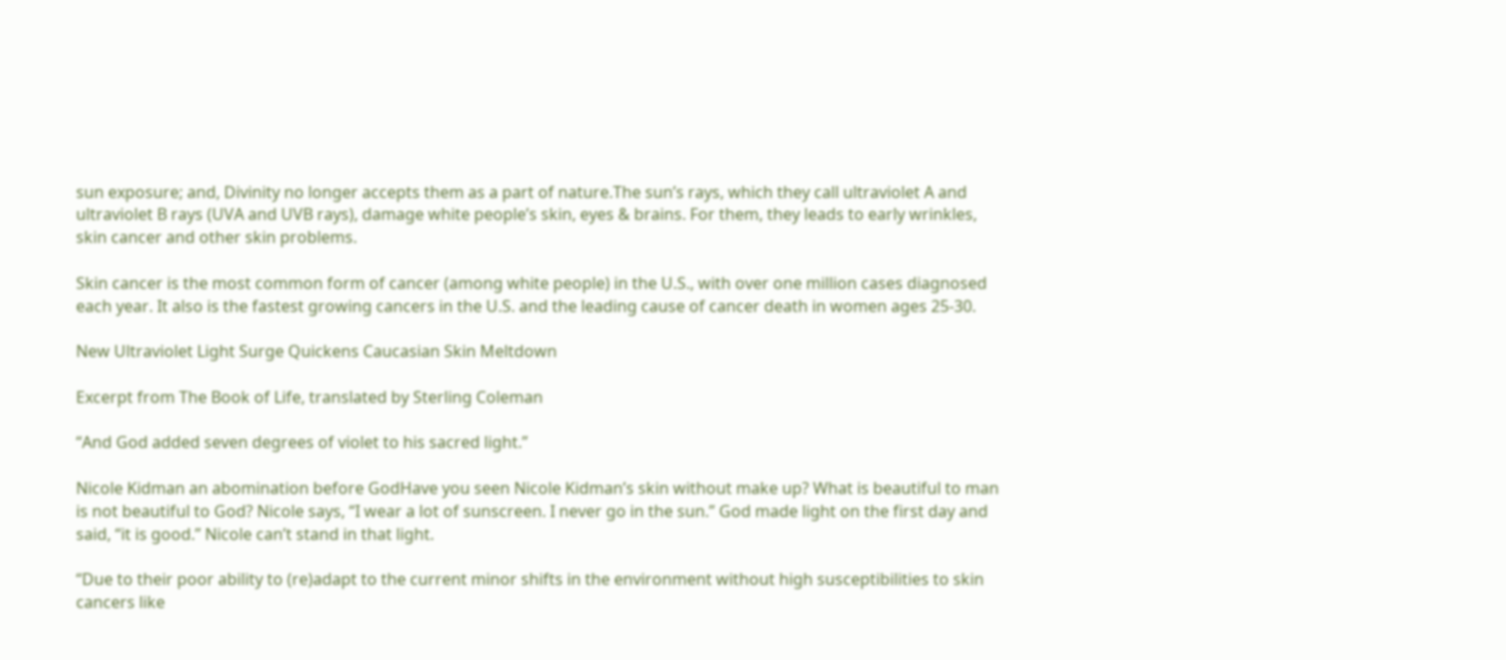sun exposure; and, Divinity no longer accepts them as a part of nature.The sun’s rays, which they call ultraviolet A and ultraviolet B rays (UVA and UVB rays), damage white people’s skin, eyes & brains. For them, they leads to early wrinkles, skin cancer and other skin problems.

Skin cancer is the most common form of cancer (among white people) in the U.S., with over one million cases diagnosed each year. It also is the fastest growing cancers in the U.S. and the leading cause of cancer death in women ages 25-30.

New Ultraviolet Light Surge Quickens Caucasian Skin Meltdown

Excerpt from The Book of Life, translated by Sterling Coleman

“And God added seven degrees of violet to his sacred light.”

Nicole Kidman an abomination before GodHave you seen Nicole Kidman’s skin without make up? What is beautiful to man is not beautiful to God? Nicole says, “I wear a lot of sunscreen. I never go in the sun.” God made light on the first day and said, “it is good.” Nicole can’t stand in that light.

“Due to their poor ability to (re)adapt to the current minor shifts in the environment without high susceptibilities to skin cancers like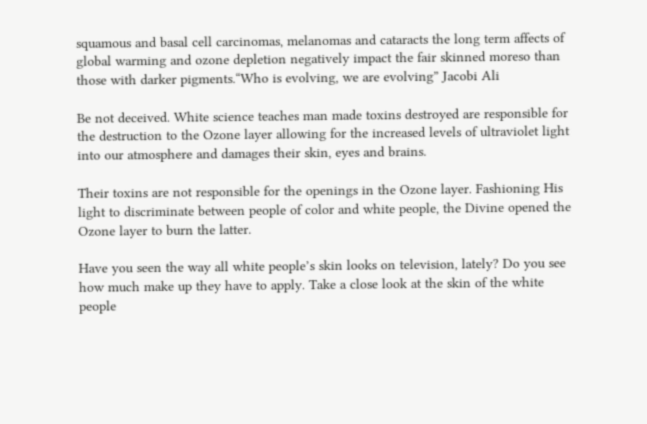squamous and basal cell carcinomas, melanomas and cataracts the long term affects of global warming and ozone depletion negatively impact the fair skinned moreso than those with darker pigments.“Who is evolving, we are evolving” Jacobi Ali

Be not deceived. White science teaches man made toxins destroyed are responsible for the destruction to the Ozone layer allowing for the increased levels of ultraviolet light into our atmosphere and damages their skin, eyes and brains.

Their toxins are not responsible for the openings in the Ozone layer. Fashioning His light to discriminate between people of color and white people, the Divine opened the Ozone layer to burn the latter.

Have you seen the way all white people’s skin looks on television, lately? Do you see how much make up they have to apply. Take a close look at the skin of the white people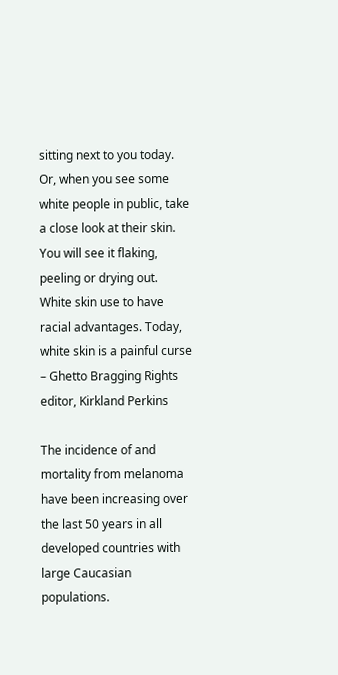sitting next to you today. Or, when you see some white people in public, take a close look at their skin. You will see it flaking, peeling or drying out. White skin use to have racial advantages. Today, white skin is a painful curse – Ghetto Bragging Rights editor, Kirkland Perkins

The incidence of and mortality from melanoma have been increasing over the last 50 years in all developed countries with large Caucasian populations.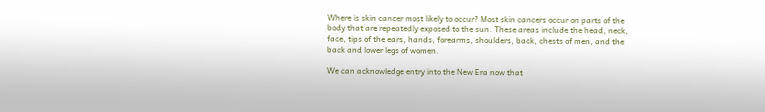Where is skin cancer most likely to occur? Most skin cancers occur on parts of the body that are repeatedly exposed to the sun. These areas include the head, neck, face, tips of the ears, hands, forearms, shoulders, back, chests of men, and the back and lower legs of women.

We can acknowledge entry into the New Era now that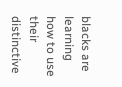blacks are learning how to use their distinctive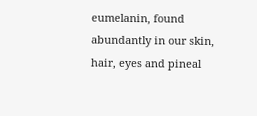eumelanin, found abundantly in our skin, hair, eyes and pineal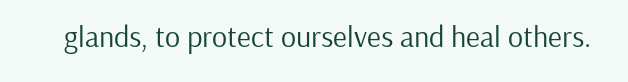glands, to protect ourselves and heal others.